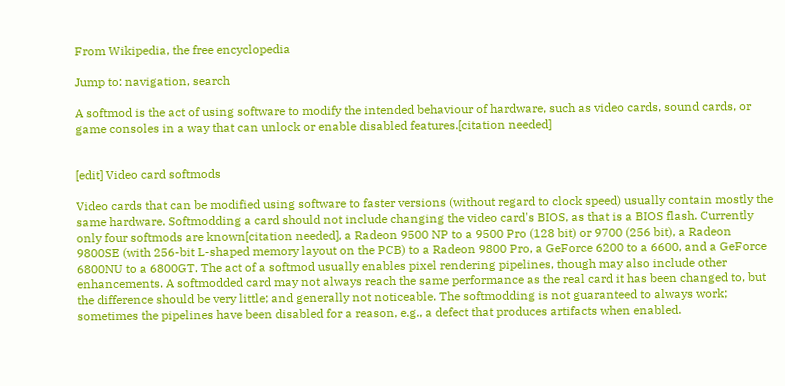From Wikipedia, the free encyclopedia

Jump to: navigation, search

A softmod is the act of using software to modify the intended behaviour of hardware, such as video cards, sound cards, or game consoles in a way that can unlock or enable disabled features.[citation needed]


[edit] Video card softmods

Video cards that can be modified using software to faster versions (without regard to clock speed) usually contain mostly the same hardware. Softmodding a card should not include changing the video card's BIOS, as that is a BIOS flash. Currently only four softmods are known[citation needed], a Radeon 9500 NP to a 9500 Pro (128 bit) or 9700 (256 bit), a Radeon 9800SE (with 256-bit L-shaped memory layout on the PCB) to a Radeon 9800 Pro, a GeForce 6200 to a 6600, and a GeForce 6800NU to a 6800GT. The act of a softmod usually enables pixel rendering pipelines, though may also include other enhancements. A softmodded card may not always reach the same performance as the real card it has been changed to, but the difference should be very little; and generally not noticeable. The softmodding is not guaranteed to always work; sometimes the pipelines have been disabled for a reason, e.g., a defect that produces artifacts when enabled.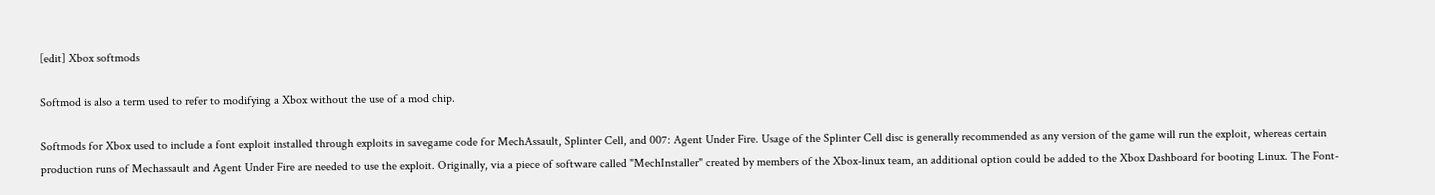[edit] Xbox softmods

Softmod is also a term used to refer to modifying a Xbox without the use of a mod chip.

Softmods for Xbox used to include a font exploit installed through exploits in savegame code for MechAssault, Splinter Cell, and 007: Agent Under Fire. Usage of the Splinter Cell disc is generally recommended as any version of the game will run the exploit, whereas certain production runs of Mechassault and Agent Under Fire are needed to use the exploit. Originally, via a piece of software called "MechInstaller" created by members of the Xbox-linux team, an additional option could be added to the Xbox Dashboard for booting Linux. The Font-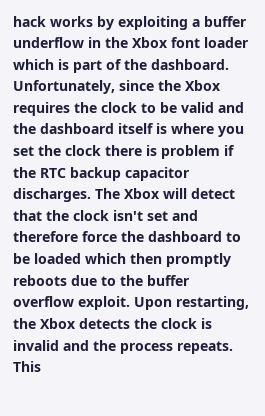hack works by exploiting a buffer underflow in the Xbox font loader which is part of the dashboard. Unfortunately, since the Xbox requires the clock to be valid and the dashboard itself is where you set the clock there is problem if the RTC backup capacitor discharges. The Xbox will detect that the clock isn't set and therefore force the dashboard to be loaded which then promptly reboots due to the buffer overflow exploit. Upon restarting, the Xbox detects the clock is invalid and the process repeats. This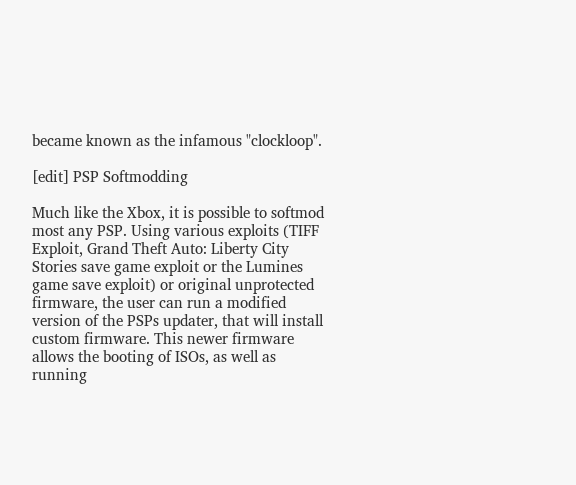became known as the infamous "clockloop".

[edit] PSP Softmodding

Much like the Xbox, it is possible to softmod most any PSP. Using various exploits (TIFF Exploit, Grand Theft Auto: Liberty City Stories save game exploit or the Lumines game save exploit) or original unprotected firmware, the user can run a modified version of the PSPs updater, that will install custom firmware. This newer firmware allows the booting of ISOs, as well as running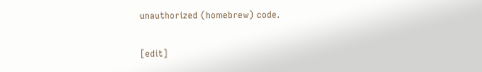unauthorized (homebrew) code.

[edit]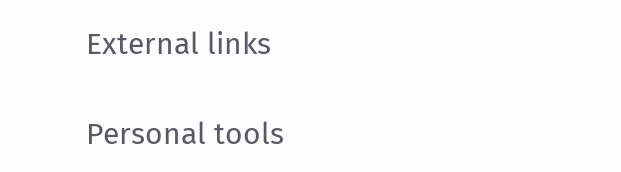External links

Personal tools